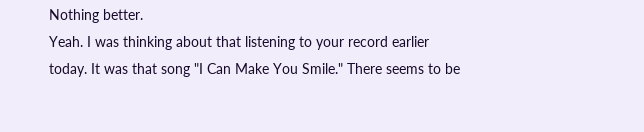Nothing better.
Yeah. I was thinking about that listening to your record earlier today. It was that song "I Can Make You Smile." There seems to be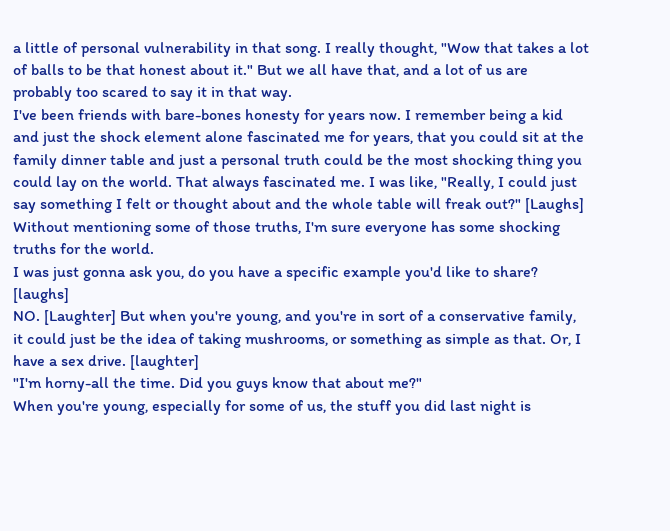a little of personal vulnerability in that song. I really thought‚ "Wow that takes a lot of balls to be that honest about it." But we all have that‚ and a lot of us are probably too scared to say it in that way.
I've been friends with bare-bones honesty for years now. I remember being a kid and just the shock element alone fascinated me for years‚ that you could sit at the family dinner table and just a personal truth could be the most shocking thing you could lay on the world. That always fascinated me. I was like‚ "Really‚ I could just say something I felt or thought about and the whole table will freak out?" [Laughs] Without mentioning some of those truths‚ I'm sure everyone has some shocking truths for the world.
I was just gonna ask you‚ do you have a specific example you'd like to share? [laughs]
NO. [Laughter] But when you're young‚ and you're in sort of a conservative family‚ it could just be the idea of taking mushrooms‚ or something as simple as that. Or‚ I have a sex drive. [laughter]
"I'm horny-all the time. Did you guys know that about me?"
When you're young‚ especially for some of us‚ the stuff you did last night is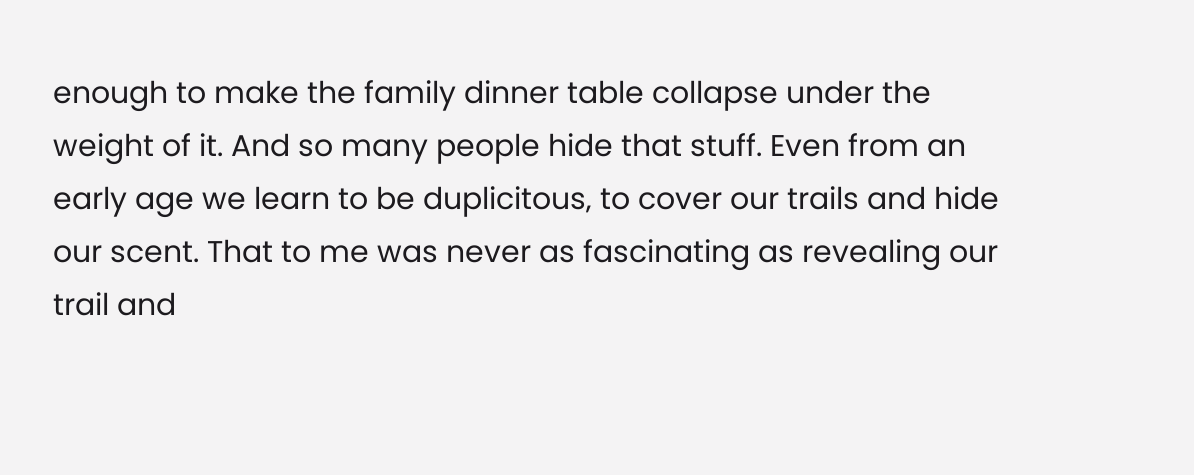enough to make the family dinner table collapse under the weight of it. And so many people hide that stuff. Even from an early age we learn to be duplicitous‚ to cover our trails and hide our scent. That to me was never as fascinating as revealing our trail and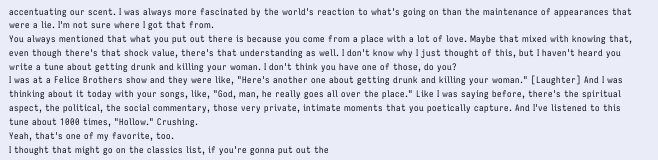accentuating our scent. I was always more fascinated by the world's reaction to what's going on than the maintenance of appearances that were a lie. I'm not sure where I got that from.
You always mentioned that what you put out there is because you come from a place with a lot of love. Maybe that mixed with knowing that‚ even though there's that shock value‚ there's that understanding as well. I don't know why I just thought of this‚ but I haven't heard you write a tune about getting drunk and killing your woman. I don't think you have one of those‚ do you?
I was at a Felice Brothers show and they were like‚ "Here's another one about getting drunk and killing your woman." [Laughter] And I was thinking about it today with your songs‚ like‚ "God‚ man‚ he really goes all over the place." Like I was saying before‚ there's the spiritual aspect‚ the political‚ the social commentary‚ those very private‚ intimate moments that you poetically capture. And I've listened to this tune about 1000 times‚ "Hollow." Crushing.
Yeah‚ that's one of my favorite‚ too.
I thought that might go on the classics list‚ if you're gonna put out the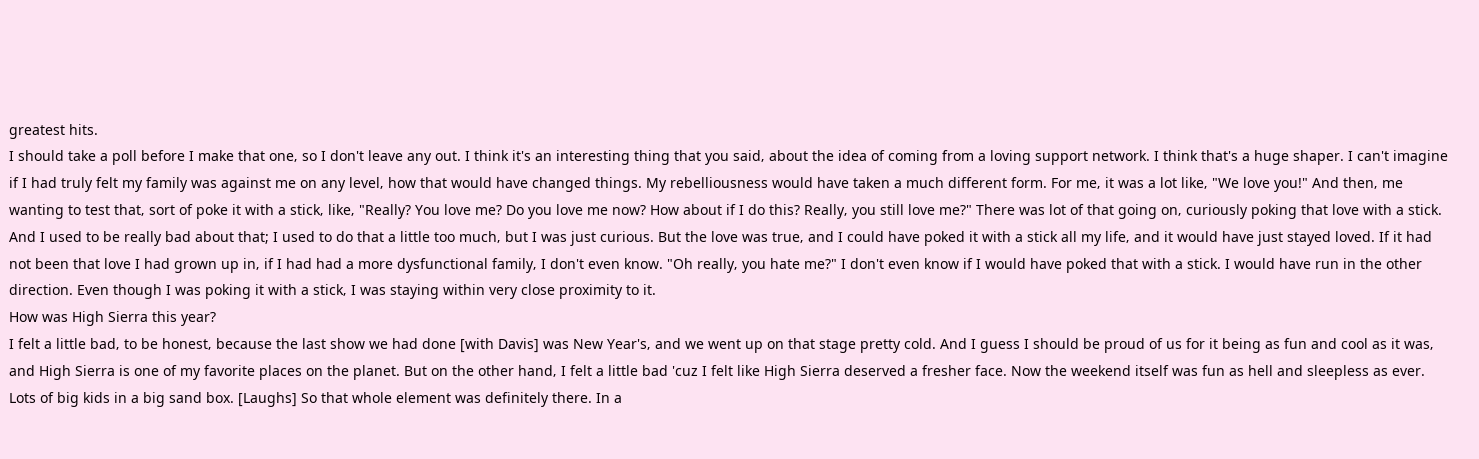greatest hits.
I should take a poll before I make that one‚ so I don't leave any out. I think it's an interesting thing that you said‚ about the idea of coming from a loving support network. I think that's a huge shaper. I can't imagine if I had truly felt my family was against me on any level‚ how that would have changed things. My rebelliousness would have taken a much different form. For me‚ it was a lot like‚ "We love you!" And then‚ me wanting to test that‚ sort of poke it with a stick‚ like‚ "Really? You love me? Do you love me now? How about if I do this? Really‚ you still love me?" There was lot of that going on‚ curiously poking that love with a stick. And I used to be really bad about that; I used to do that a little too much‚ but I was just curious. But the love was true‚ and I could have poked it with a stick all my life‚ and it would have just stayed loved. If it had not been that love I had grown up in‚ if I had had a more dysfunctional family‚ I don't even know. "Oh really‚ you hate me?" I don't even know if I would have poked that with a stick. I would have run in the other direction. Even though I was poking it with a stick‚ I was staying within very close proximity to it.
How was High Sierra this year?
I felt a little bad‚ to be honest‚ because the last show we had done [with Davis] was New Year's‚ and we went up on that stage pretty cold. And I guess I should be proud of us for it being as fun and cool as it was‚ and High Sierra is one of my favorite places on the planet. But on the other hand‚ I felt a little bad 'cuz I felt like High Sierra deserved a fresher face. Now the weekend itself was fun as hell and sleepless as ever. Lots of big kids in a big sand box. [Laughs] So that whole element was definitely there. In a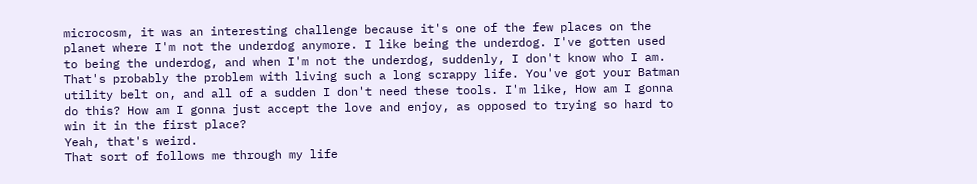microcosm‚ it was an interesting challenge because it's one of the few places on the planet where I'm not the underdog anymore. I like being the underdog. I've gotten used to being the underdog‚ and when I'm not the underdog‚ suddenly‚ I don't know who I am. That's probably the problem with living such a long scrappy life. You've got your Batman utility belt on‚ and all of a sudden I don't need these tools. I'm like‚ How am I gonna do this? How am I gonna just accept the love and enjoy‚ as opposed to trying so hard to win it in the first place?
Yeah‚ that's weird.
That sort of follows me through my life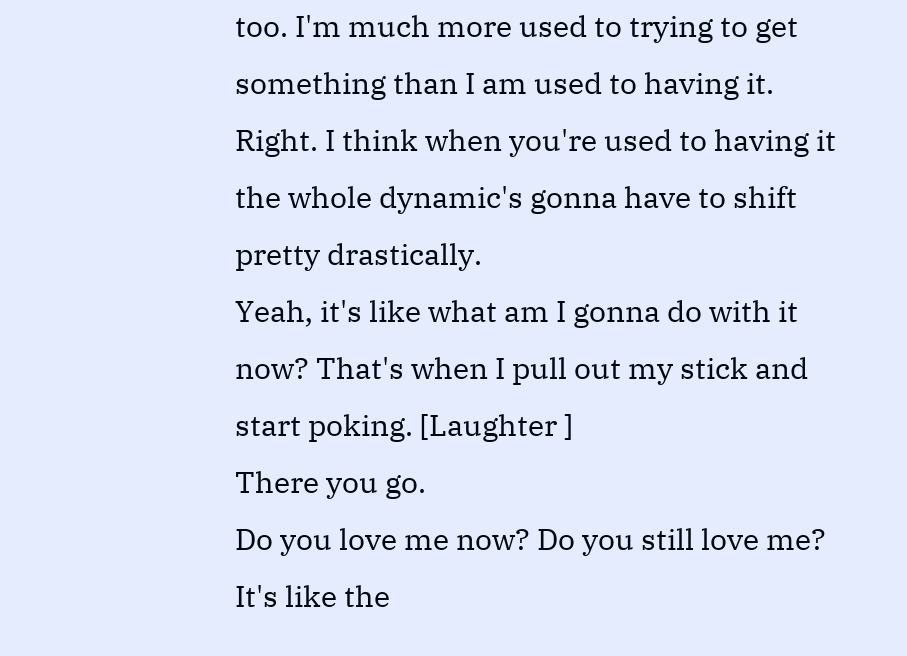too. I'm much more used to trying to get something than I am used to having it.
Right. I think when you're used to having it the whole dynamic's gonna have to shift pretty drastically.
Yeah‚ it's like what am I gonna do with it now? That's when I pull out my stick and start poking. [Laughter ]
There you go.
Do you love me now? Do you still love me? It's like the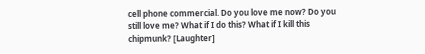cell phone commercial. Do you love me now? Do you still love me? What if I do this? What if I kill this chipmunk? [Laughter]